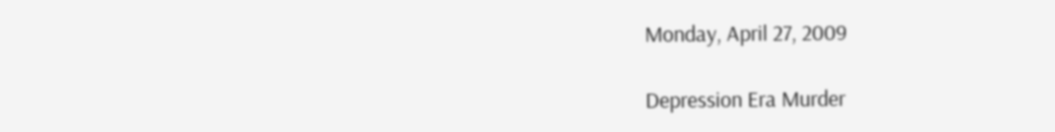Monday, April 27, 2009

Depression Era Murder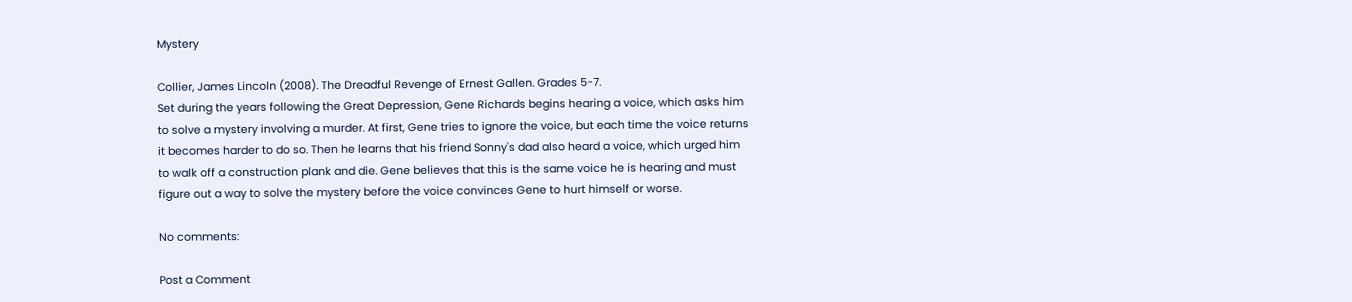Mystery

Collier, James Lincoln (2008). The Dreadful Revenge of Ernest Gallen. Grades 5-7.
Set during the years following the Great Depression, Gene Richards begins hearing a voice, which asks him to solve a mystery involving a murder. At first, Gene tries to ignore the voice, but each time the voice returns it becomes harder to do so. Then he learns that his friend Sonny's dad also heard a voice, which urged him to walk off a construction plank and die. Gene believes that this is the same voice he is hearing and must figure out a way to solve the mystery before the voice convinces Gene to hurt himself or worse.

No comments:

Post a Comment